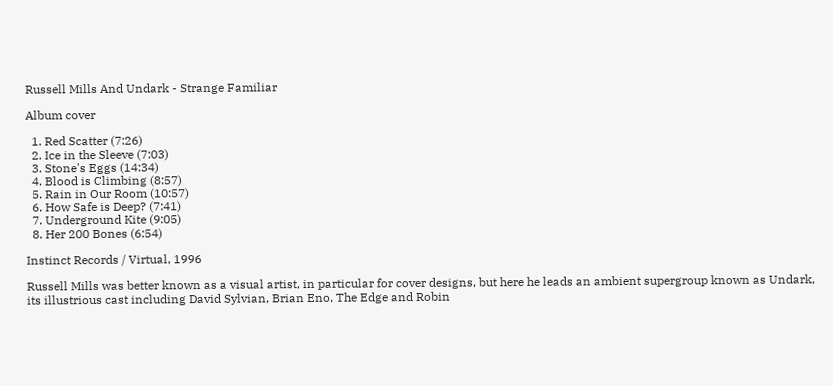Russell Mills And Undark - Strange Familiar

Album cover

  1. Red Scatter (7:26)
  2. Ice in the Sleeve (7:03)
  3. Stone's Eggs (14:34)
  4. Blood is Climbing (8:57)
  5. Rain in Our Room (10:57)
  6. How Safe is Deep? (7:41)
  7. Underground Kite (9:05)
  8. Her 200 Bones (6:54)

Instinct Records / Virtual, 1996

Russell Mills was better known as a visual artist, in particular for cover designs, but here he leads an ambient supergroup known as Undark, its illustrious cast including David Sylvian, Brian Eno, The Edge and Robin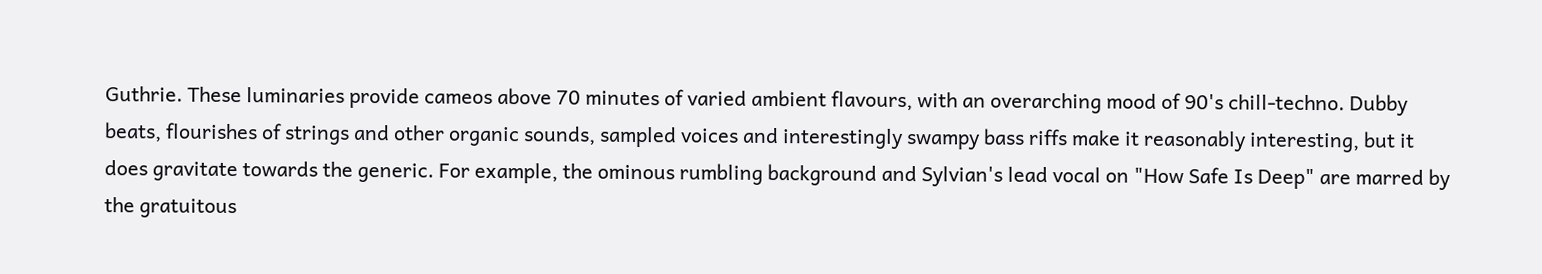Guthrie. These luminaries provide cameos above 70 minutes of varied ambient flavours, with an overarching mood of 90's chill-techno. Dubby beats, flourishes of strings and other organic sounds, sampled voices and interestingly swampy bass riffs make it reasonably interesting, but it does gravitate towards the generic. For example, the ominous rumbling background and Sylvian's lead vocal on "How Safe Is Deep" are marred by the gratuitous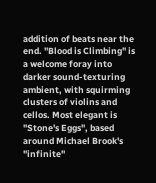addition of beats near the end. "Blood is Climbing" is a welcome foray into darker sound-texturing ambient, with squirming clusters of violins and cellos. Most elegant is "Stone's Eggs", based around Michael Brook's "infinite"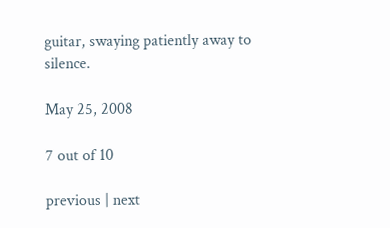guitar, swaying patiently away to silence.

May 25, 2008

7 out of 10

previous | next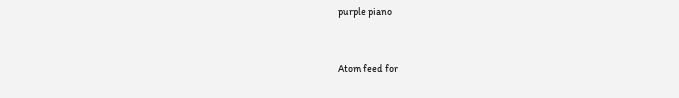purple piano


Atom feed for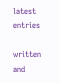latest entries

written and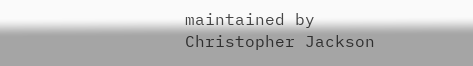maintained by Christopher Jackson